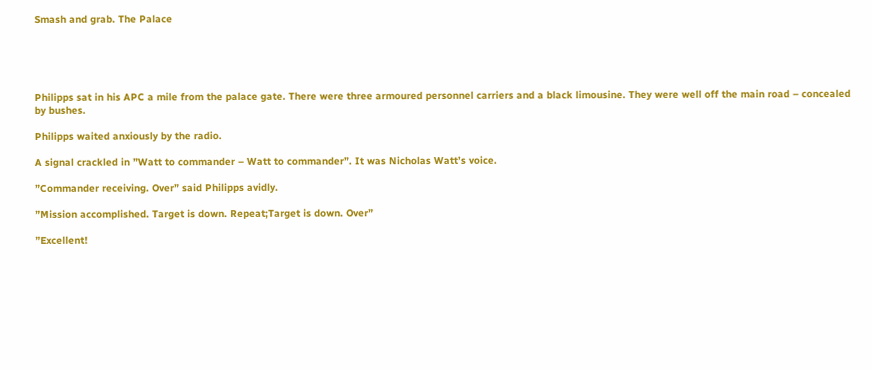Smash and grab. The Palace





Philipps sat in his APC a mile from the palace gate. There were three armoured personnel carriers and a black limousine. They were well off the main road – concealed by bushes.

Philipps waited anxiously by the radio.

A signal crackled in ”Watt to commander – Watt to commander”. It was Nicholas Watt’s voice.

”Commander receiving. Over” said Philipps avidly.

”Mission accomplished. Target is down. Repeat;Target is down. Over”

”Excellent!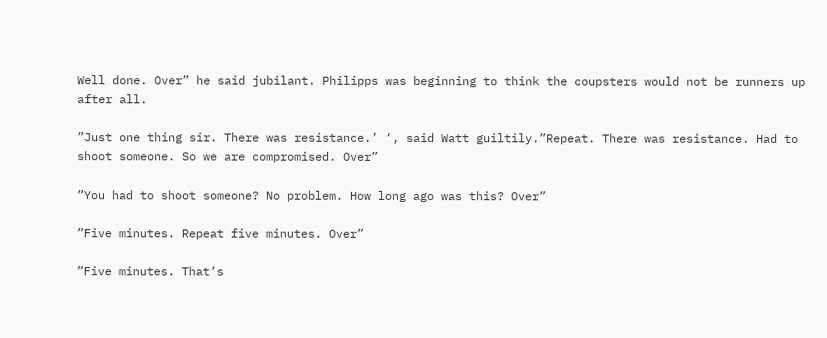Well done. Over” he said jubilant. Philipps was beginning to think the coupsters would not be runners up after all.

”Just one thing sir. There was resistance.’ ‘, said Watt guiltily.”Repeat. There was resistance. Had to shoot someone. So we are compromised. Over”

”You had to shoot someone? No problem. How long ago was this? Over”

”Five minutes. Repeat five minutes. Over”

”Five minutes. That’s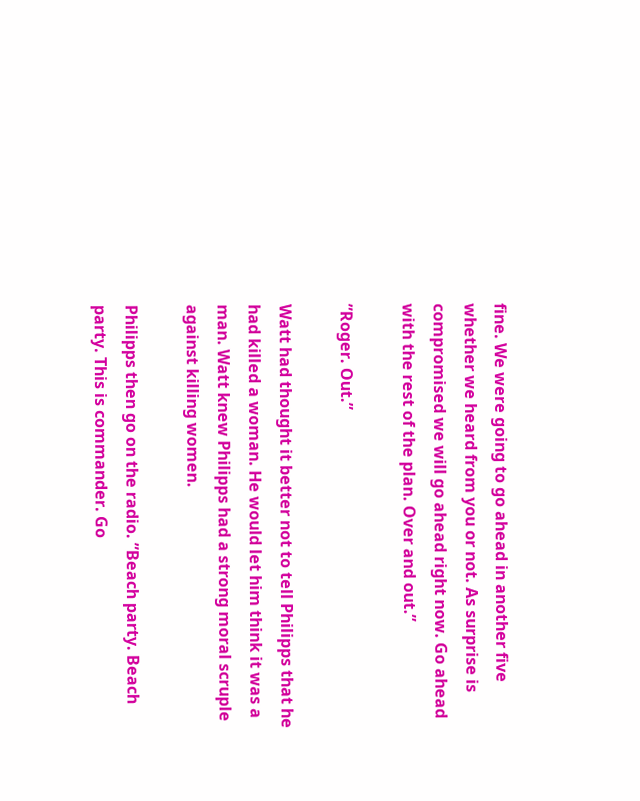fine. We were going to go ahead in another five whether we heard from you or not. As surprise is compromised we will go ahead right now. Go ahead with the rest of the plan. Over and out.”

”Roger. Out.”

Watt had thought it better not to tell Philipps that he had killed a woman. He would let him think it was a man. Watt knew Philipps had a strong moral scruple against killing women.

Philipps then go on the radio. ”Beach party. Beach party. This is commander. Go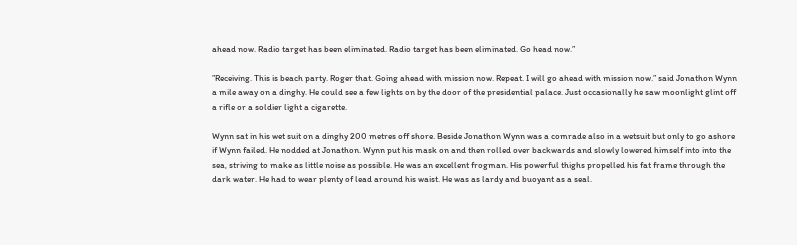ahead now. Radio target has been eliminated. Radio target has been eliminated. Go head now.”

”Receiving. This is beach party. Roger that. Going ahead with mission now. Repeat. I will go ahead with mission now.” said Jonathon Wynn a mile away on a dinghy. He could see a few lights on by the door of the presidential palace. Just occasionally he saw moonlight glint off a rifle or a soldier light a cigarette.

Wynn sat in his wet suit on a dinghy 200 metres off shore. Beside Jonathon Wynn was a comrade also in a wetsuit but only to go ashore if Wynn failed. He nodded at Jonathon. Wynn put his mask on and then rolled over backwards and slowly lowered himself into into the sea, striving to make as little noise as possible. He was an excellent frogman. His powerful thighs propelled his fat frame through the dark water. He had to wear plenty of lead around his waist. He was as lardy and buoyant as a seal.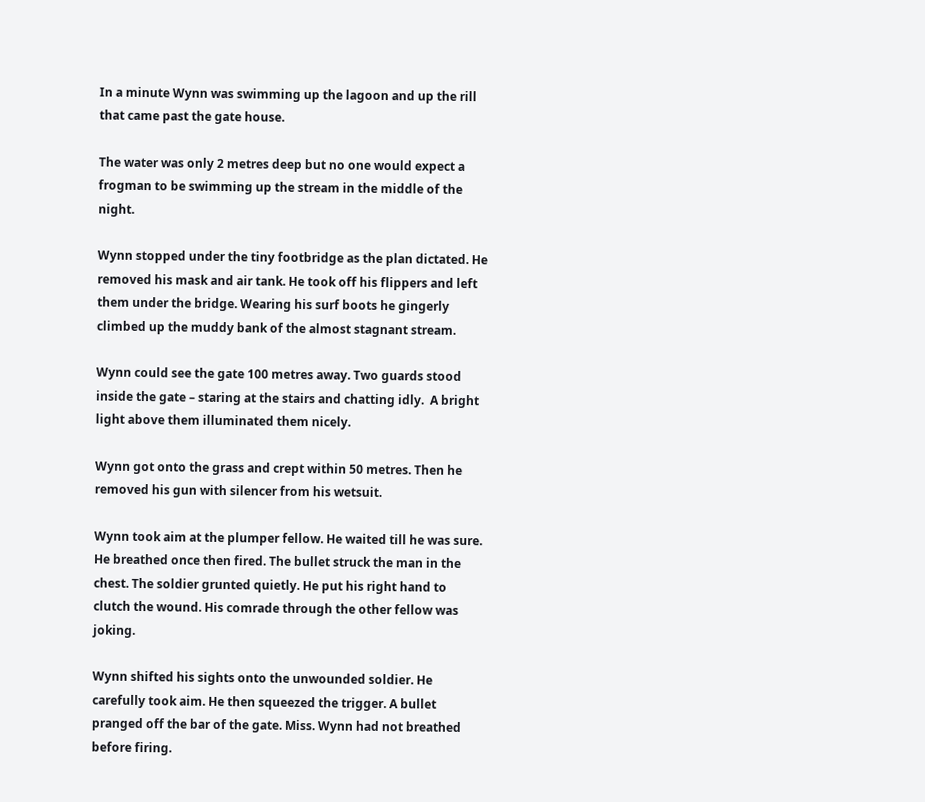In a minute Wynn was swimming up the lagoon and up the rill that came past the gate house.

The water was only 2 metres deep but no one would expect a frogman to be swimming up the stream in the middle of the night.

Wynn stopped under the tiny footbridge as the plan dictated. He removed his mask and air tank. He took off his flippers and left them under the bridge. Wearing his surf boots he gingerly climbed up the muddy bank of the almost stagnant stream.

Wynn could see the gate 100 metres away. Two guards stood inside the gate – staring at the stairs and chatting idly.  A bright light above them illuminated them nicely.

Wynn got onto the grass and crept within 50 metres. Then he removed his gun with silencer from his wetsuit.

Wynn took aim at the plumper fellow. He waited till he was sure. He breathed once then fired. The bullet struck the man in the chest. The soldier grunted quietly. He put his right hand to clutch the wound. His comrade through the other fellow was joking.

Wynn shifted his sights onto the unwounded soldier. He carefully took aim. He then squeezed the trigger. A bullet pranged off the bar of the gate. Miss. Wynn had not breathed before firing.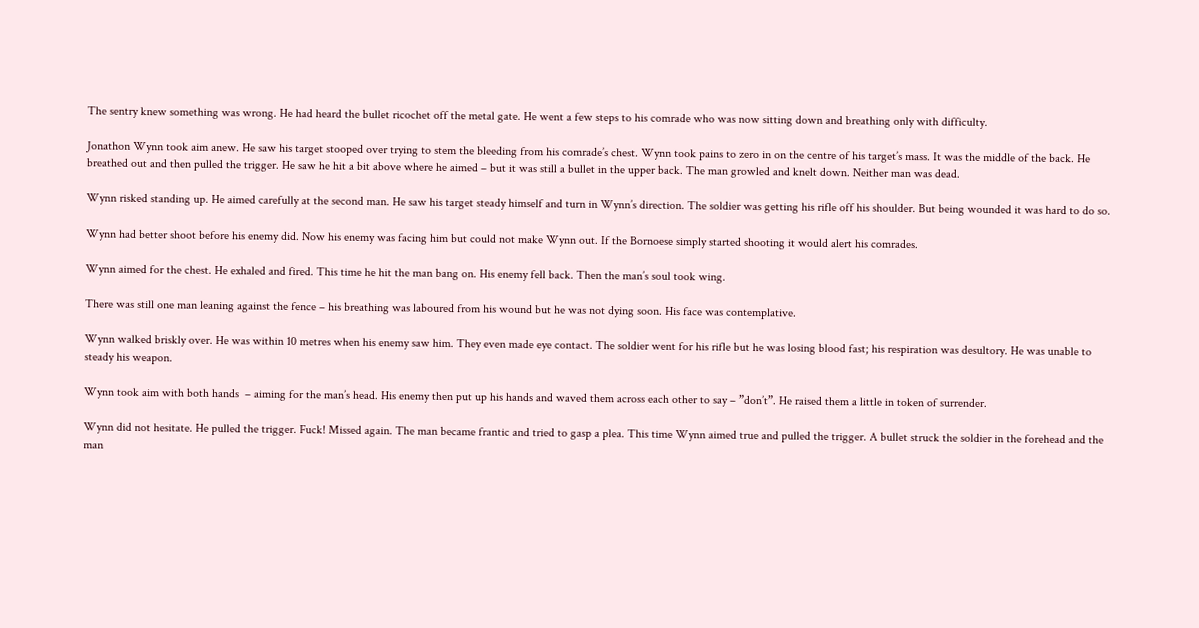The sentry knew something was wrong. He had heard the bullet ricochet off the metal gate. He went a few steps to his comrade who was now sitting down and breathing only with difficulty.

Jonathon Wynn took aim anew. He saw his target stooped over trying to stem the bleeding from his comrade’s chest. Wynn took pains to zero in on the centre of his target’s mass. It was the middle of the back. He breathed out and then pulled the trigger. He saw he hit a bit above where he aimed – but it was still a bullet in the upper back. The man growled and knelt down. Neither man was dead.

Wynn risked standing up. He aimed carefully at the second man. He saw his target steady himself and turn in Wynn’s direction. The soldier was getting his rifle off his shoulder. But being wounded it was hard to do so.

Wynn had better shoot before his enemy did. Now his enemy was facing him but could not make Wynn out. If the Bornoese simply started shooting it would alert his comrades.

Wynn aimed for the chest. He exhaled and fired. This time he hit the man bang on. His enemy fell back. Then the man’s soul took wing.

There was still one man leaning against the fence – his breathing was laboured from his wound but he was not dying soon. His face was contemplative.

Wynn walked briskly over. He was within 10 metres when his enemy saw him. They even made eye contact. The soldier went for his rifle but he was losing blood fast; his respiration was desultory. He was unable to steady his weapon.

Wynn took aim with both hands  – aiming for the man’s head. His enemy then put up his hands and waved them across each other to say – ”don’t”. He raised them a little in token of surrender.

Wynn did not hesitate. He pulled the trigger. Fuck! Missed again. The man became frantic and tried to gasp a plea. This time Wynn aimed true and pulled the trigger. A bullet struck the soldier in the forehead and the man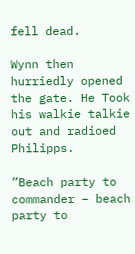fell dead.

Wynn then hurriedly opened the gate. He Took his walkie talkie out and radioed Philipps.

”Beach party to commander – beach party to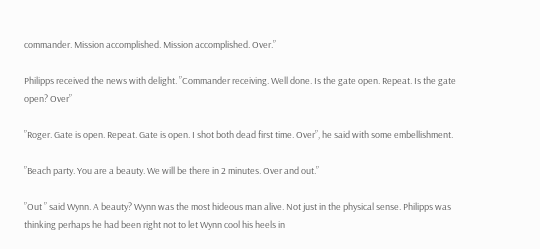commander. Mission accomplished. Mission accomplished. Over.”

Philipps received the news with delight. ”Commander receiving. Well done. Is the gate open. Repeat. Is the gate open? Over”

”Roger. Gate is open. Repeat. Gate is open. I shot both dead first time. Over”, he said with some embellishment.

”Beach party. You are a beauty. We will be there in 2 minutes. Over and out.”

”Out ” said Wynn. A beauty? Wynn was the most hideous man alive. Not just in the physical sense. Philipps was thinking perhaps he had been right not to let Wynn cool his heels in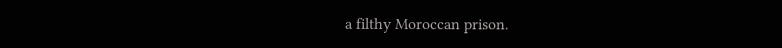a filthy Moroccan prison.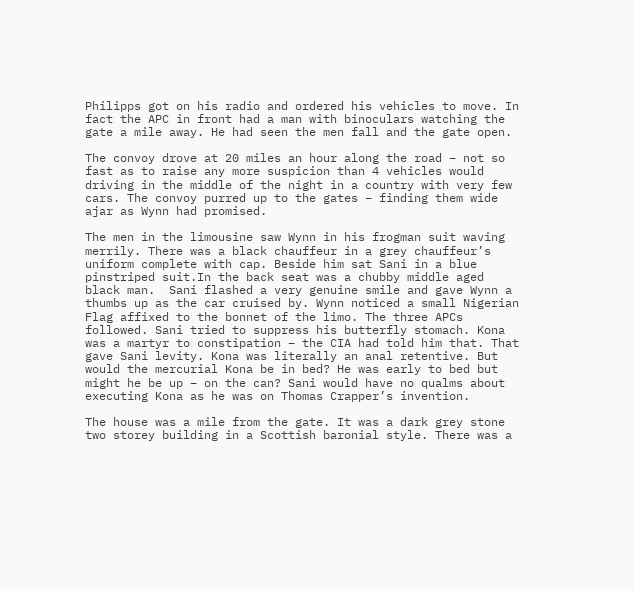Philipps got on his radio and ordered his vehicles to move. In fact the APC in front had a man with binoculars watching the gate a mile away. He had seen the men fall and the gate open.

The convoy drove at 20 miles an hour along the road – not so fast as to raise any more suspicion than 4 vehicles would driving in the middle of the night in a country with very few cars. The convoy purred up to the gates – finding them wide ajar as Wynn had promised.

The men in the limousine saw Wynn in his frogman suit waving merrily. There was a black chauffeur in a grey chauffeur’s uniform complete with cap. Beside him sat Sani in a blue pinstriped suit.In the back seat was a chubby middle aged black man.  Sani flashed a very genuine smile and gave Wynn a thumbs up as the car cruised by. Wynn noticed a small Nigerian Flag affixed to the bonnet of the limo. The three APCs followed. Sani tried to suppress his butterfly stomach. Kona was a martyr to constipation – the CIA had told him that. That gave Sani levity. Kona was literally an anal retentive. But would the mercurial Kona be in bed? He was early to bed but might he be up – on the can? Sani would have no qualms about executing Kona as he was on Thomas Crapper’s invention.

The house was a mile from the gate. It was a dark grey stone two storey building in a Scottish baronial style. There was a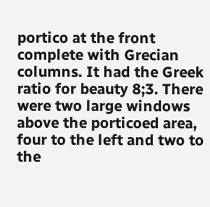portico at the front complete with Grecian columns. It had the Greek ratio for beauty 8;3. There were two large windows above the porticoed area, four to the left and two to the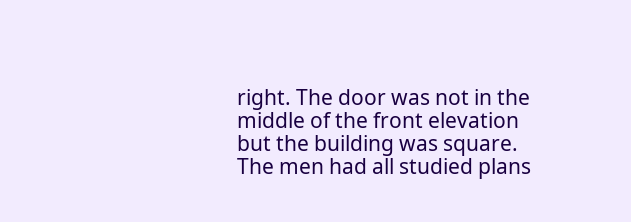right. The door was not in the middle of the front elevation but the building was square. The men had all studied plans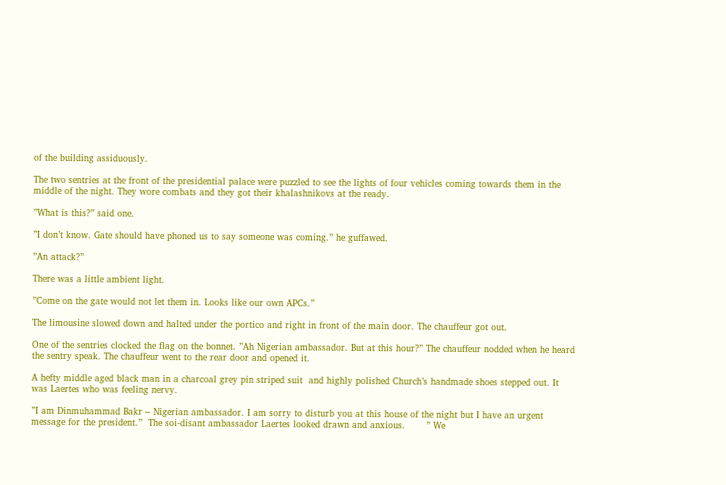of the building assiduously.

The two sentries at the front of the presidential palace were puzzled to see the lights of four vehicles coming towards them in the middle of the night. They wore combats and they got their khalashnikovs at the ready.

”What is this?” said one.

”I don’t know. Gate should have phoned us to say someone was coming.” he guffawed.

”An attack?”

There was a little ambient light.

”Come on the gate would not let them in. Looks like our own APCs.”

The limousine slowed down and halted under the portico and right in front of the main door. The chauffeur got out.

One of the sentries clocked the flag on the bonnet. ”Ah Nigerian ambassador. But at this hour?” The chauffeur nodded when he heard the sentry speak. The chauffeur went to the rear door and opened it.

A hefty middle aged black man in a charcoal grey pin striped suit  and highly polished Church’s handmade shoes stepped out. It was Laertes who was feeling nervy.

”I am Dinmuhammad Bakr – Nigerian ambassador. I am sorry to disturb you at this house of the night but I have an urgent message for the president.”  The soi-disant ambassador Laertes looked drawn and anxious.       ” We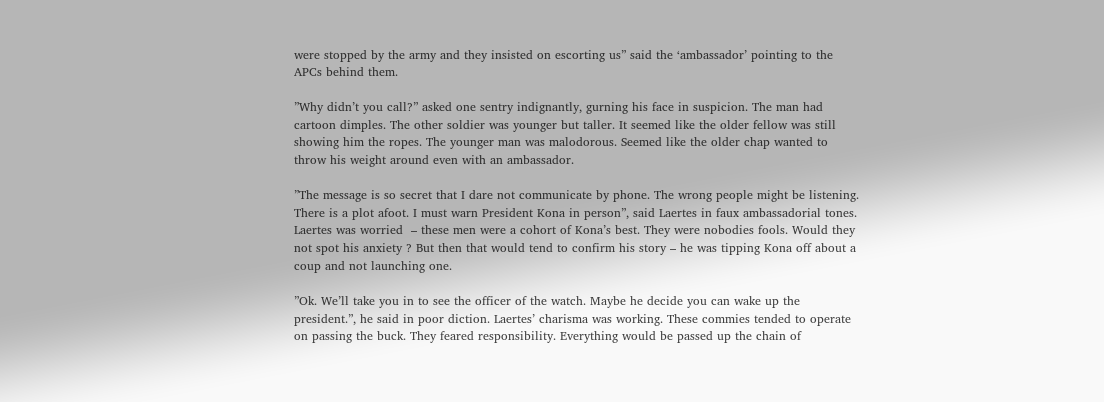were stopped by the army and they insisted on escorting us” said the ‘ambassador’ pointing to the APCs behind them.

”Why didn’t you call?” asked one sentry indignantly, gurning his face in suspicion. The man had cartoon dimples. The other soldier was younger but taller. It seemed like the older fellow was still showing him the ropes. The younger man was malodorous. Seemed like the older chap wanted to throw his weight around even with an ambassador.

”The message is so secret that I dare not communicate by phone. The wrong people might be listening. There is a plot afoot. I must warn President Kona in person”, said Laertes in faux ambassadorial tones. Laertes was worried  – these men were a cohort of Kona’s best. They were nobodies fools. Would they not spot his anxiety ? But then that would tend to confirm his story – he was tipping Kona off about a coup and not launching one.

”Ok. We’ll take you in to see the officer of the watch. Maybe he decide you can wake up the president.”, he said in poor diction. Laertes’ charisma was working. These commies tended to operate on passing the buck. They feared responsibility. Everything would be passed up the chain of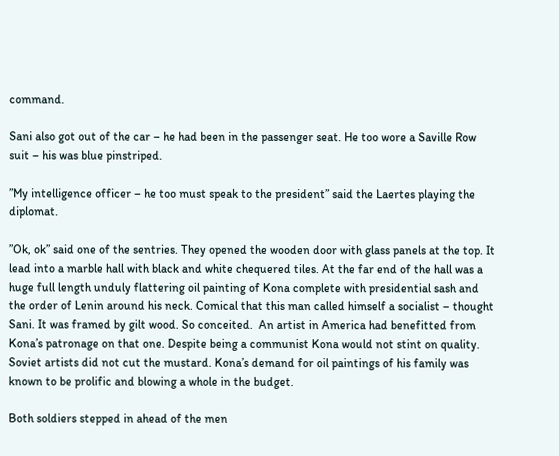command.

Sani also got out of the car – he had been in the passenger seat. He too wore a Saville Row suit – his was blue pinstriped.

”My intelligence officer – he too must speak to the president” said the Laertes playing the diplomat.

”Ok, ok” said one of the sentries. They opened the wooden door with glass panels at the top. It lead into a marble hall with black and white chequered tiles. At the far end of the hall was a huge full length unduly flattering oil painting of Kona complete with presidential sash and the order of Lenin around his neck. Comical that this man called himself a socialist – thought Sani. It was framed by gilt wood. So conceited.  An artist in America had benefitted from Kona’s patronage on that one. Despite being a communist Kona would not stint on quality. Soviet artists did not cut the mustard. Kona’s demand for oil paintings of his family was known to be prolific and blowing a whole in the budget.

Both soldiers stepped in ahead of the men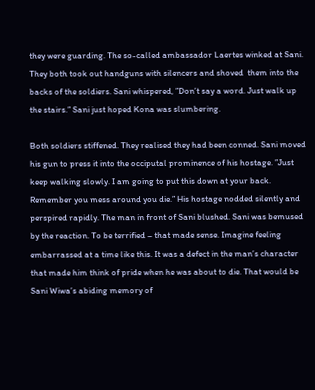they were guarding. The so-called ambassador Laertes winked at Sani. They both took out handguns with silencers and shoved  them into the backs of the soldiers. Sani whispered, ”Don’t say a word. Just walk up the stairs.” Sani just hoped Kona was slumbering.

Both soldiers stiffened. They realised they had been conned. Sani moved his gun to press it into the occiputal prominence of his hostage. ”Just keep walking slowly. I am going to put this down at your back. Remember you mess around you die.” His hostage nodded silently and perspired rapidly. The man in front of Sani blushed. Sani was bemused by the reaction. To be terrified – that made sense. Imagine feeling embarrassed at a time like this. It was a defect in the man’s character that made him think of pride when he was about to die. That would be Sani Wiwa’s abiding memory of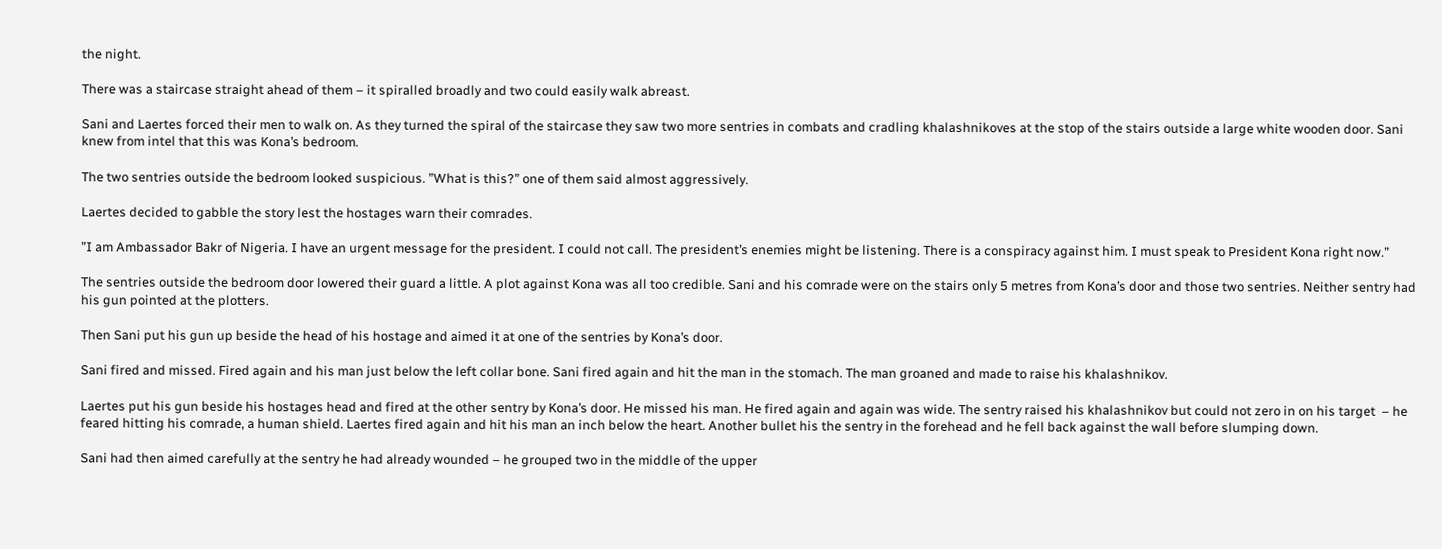the night.

There was a staircase straight ahead of them – it spiralled broadly and two could easily walk abreast.

Sani and Laertes forced their men to walk on. As they turned the spiral of the staircase they saw two more sentries in combats and cradling khalashnikoves at the stop of the stairs outside a large white wooden door. Sani knew from intel that this was Kona’s bedroom.

The two sentries outside the bedroom looked suspicious. ”What is this?” one of them said almost aggressively.

Laertes decided to gabble the story lest the hostages warn their comrades.

”I am Ambassador Bakr of Nigeria. I have an urgent message for the president. I could not call. The president’s enemies might be listening. There is a conspiracy against him. I must speak to President Kona right now.”

The sentries outside the bedroom door lowered their guard a little. A plot against Kona was all too credible. Sani and his comrade were on the stairs only 5 metres from Kona’s door and those two sentries. Neither sentry had his gun pointed at the plotters.

Then Sani put his gun up beside the head of his hostage and aimed it at one of the sentries by Kona’s door.

Sani fired and missed. Fired again and his man just below the left collar bone. Sani fired again and hit the man in the stomach. The man groaned and made to raise his khalashnikov.

Laertes put his gun beside his hostages head and fired at the other sentry by Kona’s door. He missed his man. He fired again and again was wide. The sentry raised his khalashnikov but could not zero in on his target  – he feared hitting his comrade, a human shield. Laertes fired again and hit his man an inch below the heart. Another bullet his the sentry in the forehead and he fell back against the wall before slumping down.

Sani had then aimed carefully at the sentry he had already wounded – he grouped two in the middle of the upper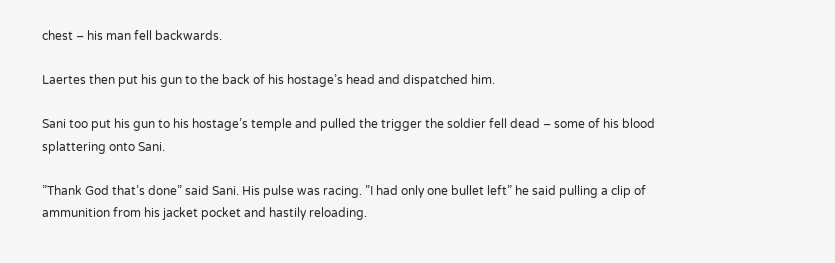chest – his man fell backwards.

Laertes then put his gun to the back of his hostage’s head and dispatched him.

Sani too put his gun to his hostage’s temple and pulled the trigger the soldier fell dead – some of his blood splattering onto Sani.

”Thank God that’s done” said Sani. His pulse was racing. ”I had only one bullet left” he said pulling a clip of ammunition from his jacket pocket and hastily reloading.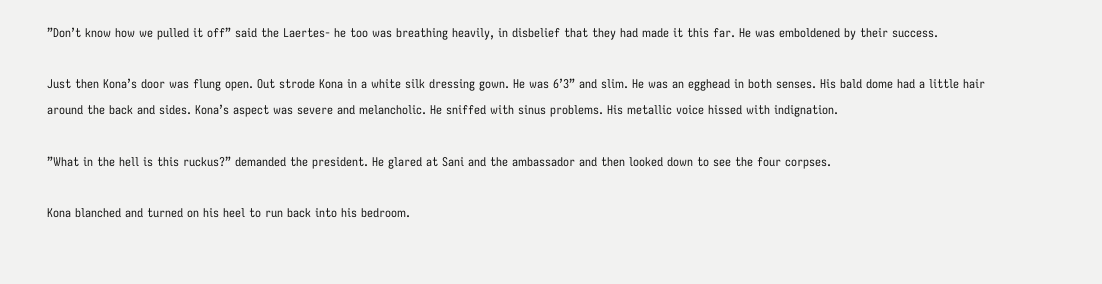”Don’t know how we pulled it off” said the Laertes- he too was breathing heavily, in disbelief that they had made it this far. He was emboldened by their success.

Just then Kona’s door was flung open. Out strode Kona in a white silk dressing gown. He was 6’3” and slim. He was an egghead in both senses. His bald dome had a little hair around the back and sides. Kona’s aspect was severe and melancholic. He sniffed with sinus problems. His metallic voice hissed with indignation.

”What in the hell is this ruckus?” demanded the president. He glared at Sani and the ambassador and then looked down to see the four corpses.

Kona blanched and turned on his heel to run back into his bedroom.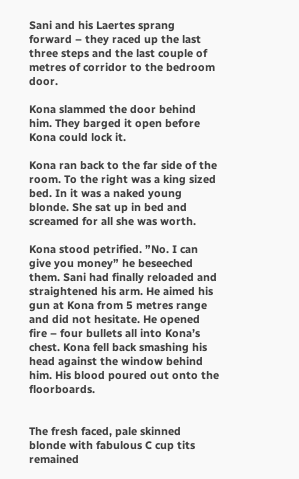Sani and his Laertes sprang forward – they raced up the last three steps and the last couple of metres of corridor to the bedroom door.

Kona slammed the door behind him. They barged it open before Kona could lock it.

Kona ran back to the far side of the room. To the right was a king sized bed. In it was a naked young blonde. She sat up in bed and screamed for all she was worth.

Kona stood petrified. ”No. I can give you money” he beseeched them. Sani had finally reloaded and straightened his arm. He aimed his gun at Kona from 5 metres range and did not hesitate. He opened fire – four bullets all into Kona’s chest. Kona fell back smashing his head against the window behind him. His blood poured out onto the floorboards.


The fresh faced, pale skinned blonde with fabulous C cup tits remained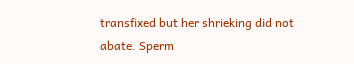transfixed but her shrieking did not abate. Sperm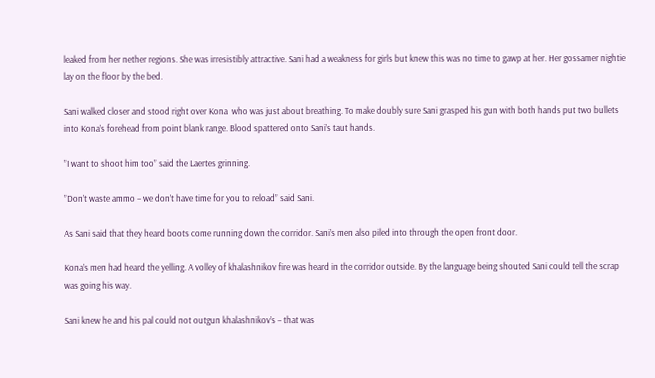leaked from her nether regions. She was irresistibly attractive. Sani had a weakness for girls but knew this was no time to gawp at her. Her gossamer nightie lay on the floor by the bed.

Sani walked closer and stood right over Kona  who was just about breathing. To make doubly sure Sani grasped his gun with both hands put two bullets into Kona’s forehead from point blank range. Blood spattered onto Sani’s taut hands.

”I want to shoot him too” said the Laertes grinning.

”Don’t waste ammo – we don’t have time for you to reload” said Sani.

As Sani said that they heard boots come running down the corridor. Sani’s men also piled into through the open front door.

Kona’s men had heard the yelling. A volley of khalashnikov fire was heard in the corridor outside. By the language being shouted Sani could tell the scrap was going his way.

Sani knew he and his pal could not outgun khalashnikov’s – that was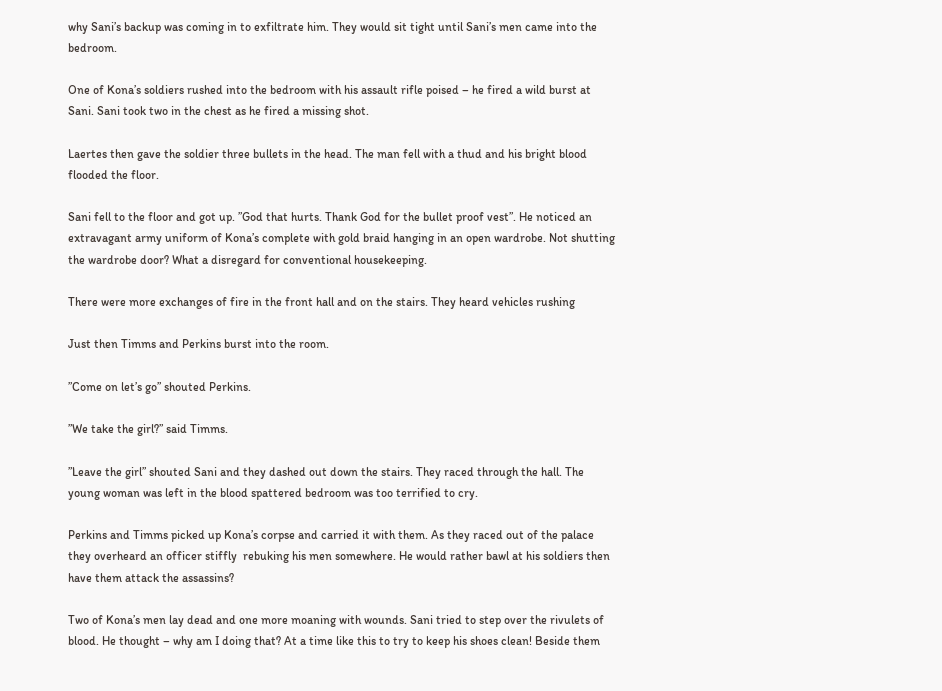why Sani’s backup was coming in to exfiltrate him. They would sit tight until Sani’s men came into the bedroom.

One of Kona’s soldiers rushed into the bedroom with his assault rifle poised – he fired a wild burst at Sani. Sani took two in the chest as he fired a missing shot.

Laertes then gave the soldier three bullets in the head. The man fell with a thud and his bright blood flooded the floor.

Sani fell to the floor and got up. ”God that hurts. Thank God for the bullet proof vest”. He noticed an extravagant army uniform of Kona’s complete with gold braid hanging in an open wardrobe. Not shutting the wardrobe door? What a disregard for conventional housekeeping.

There were more exchanges of fire in the front hall and on the stairs. They heard vehicles rushing

Just then Timms and Perkins burst into the room.

”Come on let’s go” shouted Perkins.

”We take the girl?” said Timms.

”Leave the girl” shouted Sani and they dashed out down the stairs. They raced through the hall. The young woman was left in the blood spattered bedroom was too terrified to cry.

Perkins and Timms picked up Kona’s corpse and carried it with them. As they raced out of the palace they overheard an officer stiffly  rebuking his men somewhere. He would rather bawl at his soldiers then have them attack the assassins?

Two of Kona’s men lay dead and one more moaning with wounds. Sani tried to step over the rivulets of blood. He thought – why am I doing that? At a time like this to try to keep his shoes clean! Beside them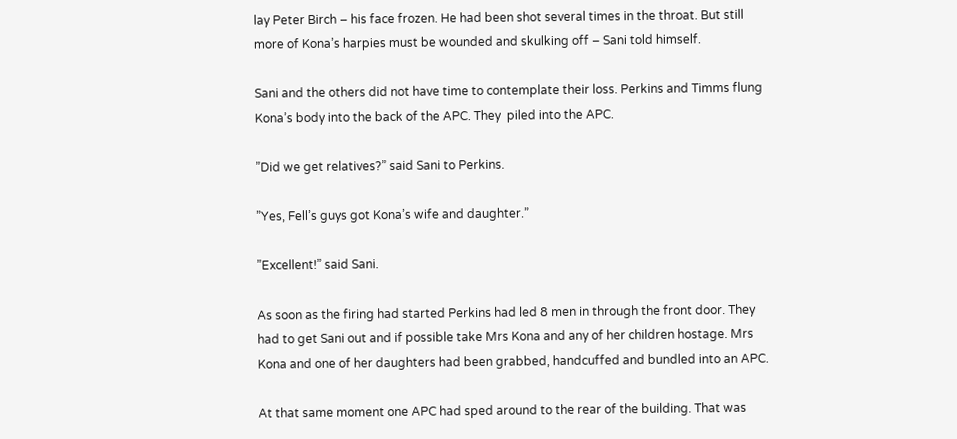lay Peter Birch – his face frozen. He had been shot several times in the throat. But still more of Kona’s harpies must be wounded and skulking off – Sani told himself.

Sani and the others did not have time to contemplate their loss. Perkins and Timms flung Kona’s body into the back of the APC. They  piled into the APC.

”Did we get relatives?” said Sani to Perkins.

”Yes, Fell’s guys got Kona’s wife and daughter.”

”Excellent!” said Sani.

As soon as the firing had started Perkins had led 8 men in through the front door. They had to get Sani out and if possible take Mrs Kona and any of her children hostage. Mrs Kona and one of her daughters had been grabbed, handcuffed and bundled into an APC.

At that same moment one APC had sped around to the rear of the building. That was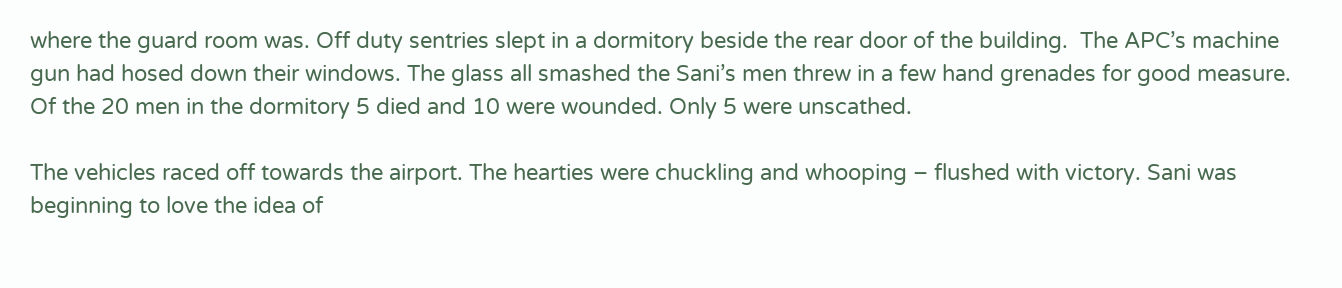where the guard room was. Off duty sentries slept in a dormitory beside the rear door of the building.  The APC’s machine gun had hosed down their windows. The glass all smashed the Sani’s men threw in a few hand grenades for good measure. Of the 20 men in the dormitory 5 died and 10 were wounded. Only 5 were unscathed.

The vehicles raced off towards the airport. The hearties were chuckling and whooping – flushed with victory. Sani was beginning to love the idea of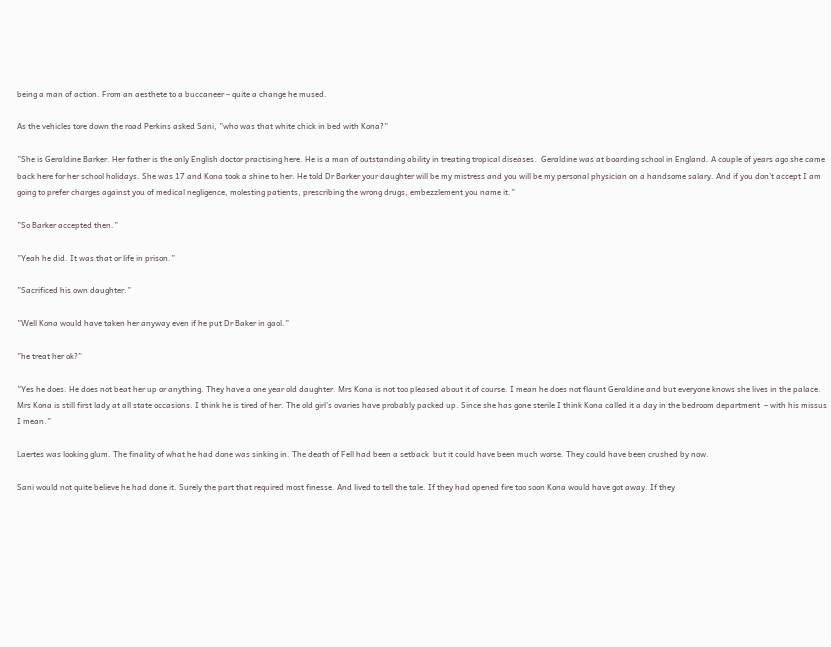being a man of action. From an aesthete to a buccaneer – quite a change he mused.

As the vehicles tore down the road Perkins asked Sani, ”who was that white chick in bed with Kona?”

”She is Geraldine Barker. Her father is the only English doctor practising here. He is a man of outstanding ability in treating tropical diseases.  Geraldine was at boarding school in England. A couple of years ago she came back here for her school holidays. She was 17 and Kona took a shine to her. He told Dr Barker your daughter will be my mistress and you will be my personal physician on a handsome salary. And if you don’t accept I am going to prefer charges against you of medical negligence, molesting patients, prescribing the wrong drugs, embezzlement you name it.”

”So Barker accepted then.”

”Yeah he did. It was that or life in prison.”

”Sacrificed his own daughter.”

”Well Kona would have taken her anyway even if he put Dr Baker in gaol.”

”he treat her ok?”

”Yes he does. He does not beat her up or anything. They have a one year old daughter. Mrs Kona is not too pleased about it of course. I mean he does not flaunt Geraldine and but everyone knows she lives in the palace. Mrs Kona is still first lady at all state occasions. I think he is tired of her. The old girl’s ovaries have probably packed up. Since she has gone sterile I think Kona called it a day in the bedroom department  – with his missus I mean.”

Laertes was looking glum. The finality of what he had done was sinking in. The death of Fell had been a setback  but it could have been much worse. They could have been crushed by now.

Sani would not quite believe he had done it. Surely the part that required most finesse. And lived to tell the tale. If they had opened fire too soon Kona would have got away. If they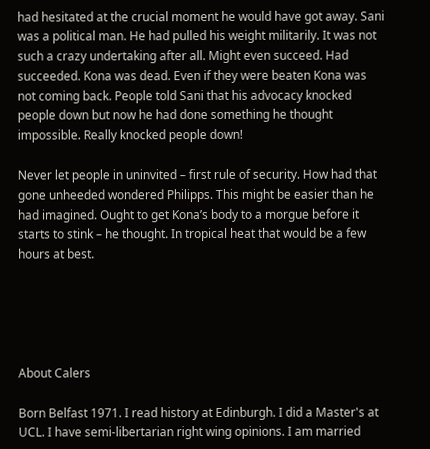had hesitated at the crucial moment he would have got away. Sani was a political man. He had pulled his weight militarily. It was not such a crazy undertaking after all. Might even succeed. Had succeeded. Kona was dead. Even if they were beaten Kona was not coming back. People told Sani that his advocacy knocked people down but now he had done something he thought impossible. Really knocked people down!

Never let people in uninvited – first rule of security. How had that gone unheeded wondered Philipps. This might be easier than he had imagined. Ought to get Kona’s body to a morgue before it starts to stink – he thought. In tropical heat that would be a few hours at best.





About Calers

Born Belfast 1971. I read history at Edinburgh. I did a Master's at UCL. I have semi-libertarian right wing opinions. I am married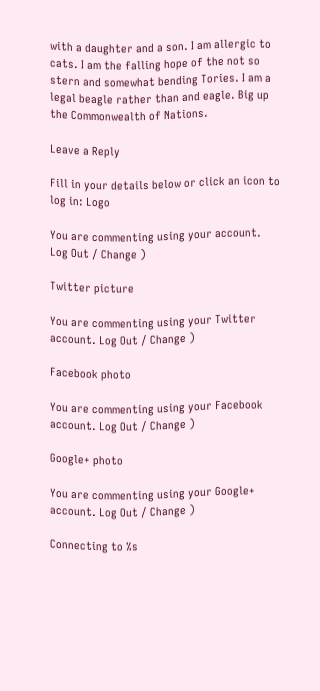with a daughter and a son. I am allergic to cats. I am the falling hope of the not so stern and somewhat bending Tories. I am a legal beagle rather than and eagle. Big up the Commonwealth of Nations.

Leave a Reply

Fill in your details below or click an icon to log in: Logo

You are commenting using your account. Log Out / Change )

Twitter picture

You are commenting using your Twitter account. Log Out / Change )

Facebook photo

You are commenting using your Facebook account. Log Out / Change )

Google+ photo

You are commenting using your Google+ account. Log Out / Change )

Connecting to %s